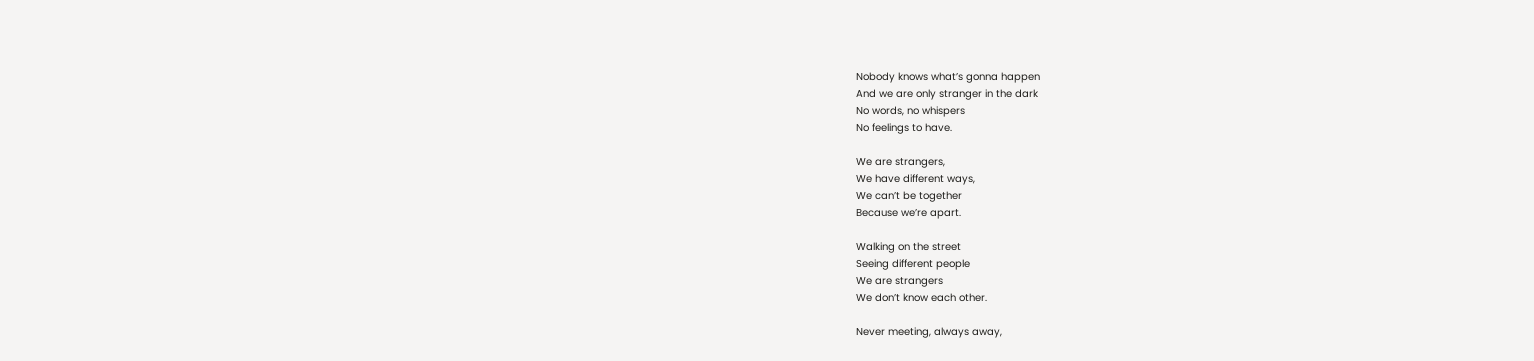Nobody knows what’s gonna happen
And we are only stranger in the dark
No words, no whispers
No feelings to have.

We are strangers,
We have different ways,
We can’t be together
Because we’re apart.

Walking on the street
Seeing different people
We are strangers
We don’t know each other.

Never meeting, always away,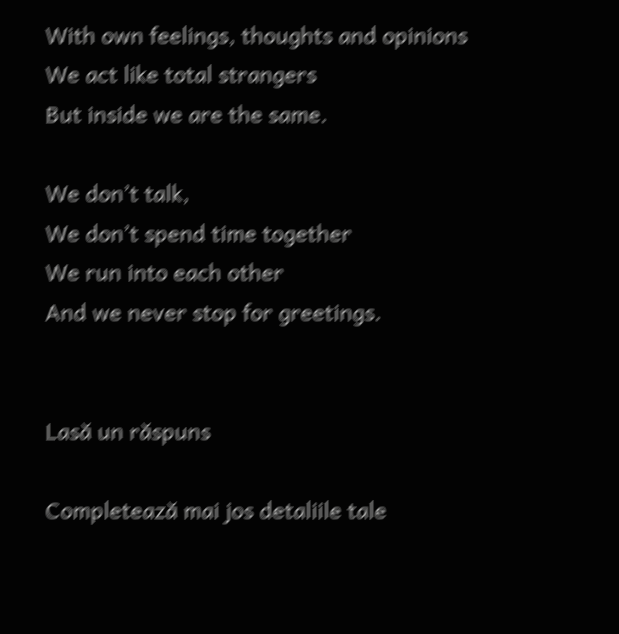With own feelings, thoughts and opinions
We act like total strangers
But inside we are the same.

We don’t talk,
We don’t spend time together
We run into each other
And we never stop for greetings.


Lasă un răspuns

Completează mai jos detaliile tale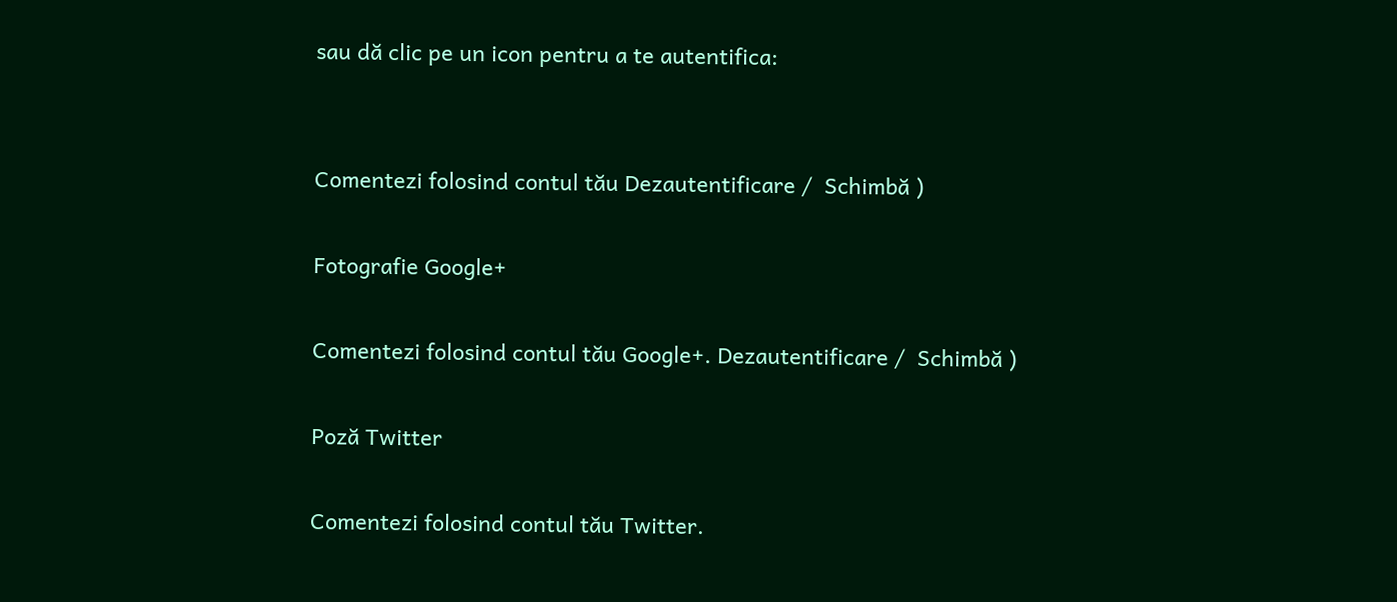sau dă clic pe un icon pentru a te autentifica:


Comentezi folosind contul tău Dezautentificare /  Schimbă )

Fotografie Google+

Comentezi folosind contul tău Google+. Dezautentificare /  Schimbă )

Poză Twitter

Comentezi folosind contul tău Twitter.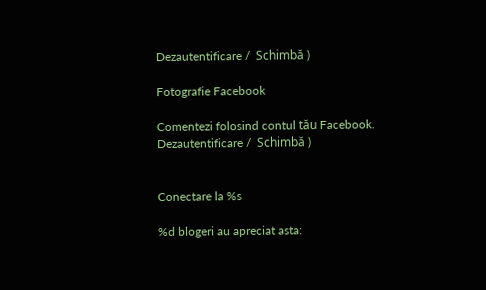Dezautentificare /  Schimbă )

Fotografie Facebook

Comentezi folosind contul tău Facebook. Dezautentificare /  Schimbă )


Conectare la %s

%d blogeri au apreciat asta: